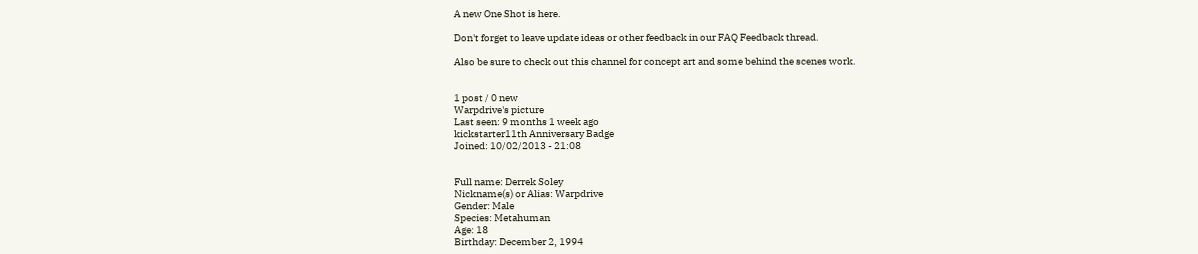A new One Shot is here.

Don't forget to leave update ideas or other feedback in our FAQ Feedback thread.

Also be sure to check out this channel for concept art and some behind the scenes work.


1 post / 0 new
Warpdrive's picture
Last seen: 9 months 1 week ago
kickstarter11th Anniversary Badge
Joined: 10/02/2013 - 21:08


Full name: Derrek Soley
Nickname(s) or Alias: Warpdrive
Gender: Male
Species: Metahuman
Age: 18
Birthday: December 2, 1994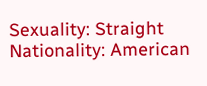Sexuality: Straight
Nationality: American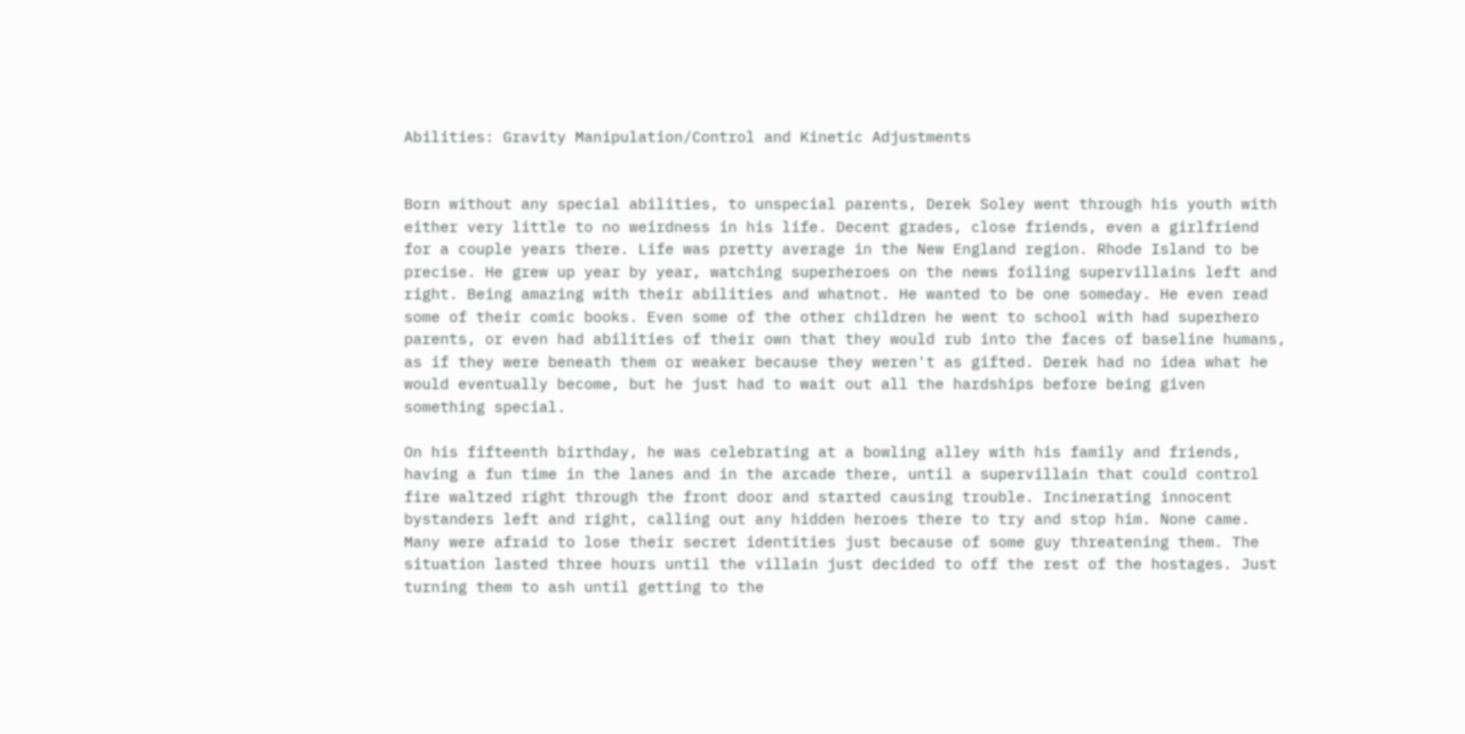Abilities: Gravity Manipulation/Control and Kinetic Adjustments


Born without any special abilities, to unspecial parents, Derek Soley went through his youth with either very little to no weirdness in his life. Decent grades, close friends, even a girlfriend for a couple years there. Life was pretty average in the New England region. Rhode Island to be precise. He grew up year by year, watching superheroes on the news foiling supervillains left and right. Being amazing with their abilities and whatnot. He wanted to be one someday. He even read some of their comic books. Even some of the other children he went to school with had superhero parents, or even had abilities of their own that they would rub into the faces of baseline humans, as if they were beneath them or weaker because they weren't as gifted. Derek had no idea what he would eventually become, but he just had to wait out all the hardships before being given something special.

On his fifteenth birthday, he was celebrating at a bowling alley with his family and friends, having a fun time in the lanes and in the arcade there, until a supervillain that could control fire waltzed right through the front door and started causing trouble. Incinerating innocent bystanders left and right, calling out any hidden heroes there to try and stop him. None came. Many were afraid to lose their secret identities just because of some guy threatening them. The situation lasted three hours until the villain just decided to off the rest of the hostages. Just turning them to ash until getting to the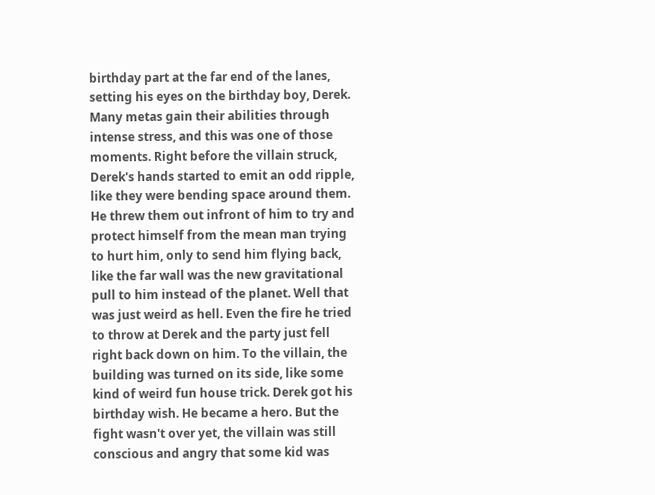birthday part at the far end of the lanes, setting his eyes on the birthday boy, Derek. Many metas gain their abilities through intense stress, and this was one of those moments. Right before the villain struck, Derek's hands started to emit an odd ripple, like they were bending space around them. He threw them out infront of him to try and protect himself from the mean man trying to hurt him, only to send him flying back, like the far wall was the new gravitational pull to him instead of the planet. Well that was just weird as hell. Even the fire he tried to throw at Derek and the party just fell right back down on him. To the villain, the building was turned on its side, like some kind of weird fun house trick. Derek got his birthday wish. He became a hero. But the fight wasn't over yet, the villain was still conscious and angry that some kid was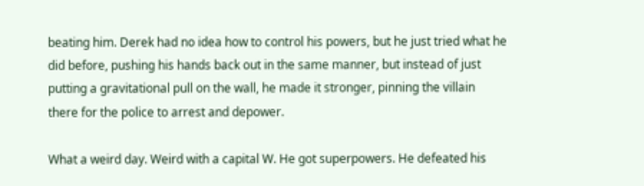beating him. Derek had no idea how to control his powers, but he just tried what he did before, pushing his hands back out in the same manner, but instead of just putting a gravitational pull on the wall, he made it stronger, pinning the villain there for the police to arrest and depower.

What a weird day. Weird with a capital W. He got superpowers. He defeated his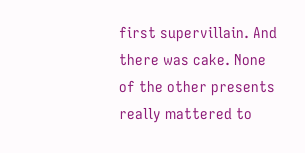first supervillain. And there was cake. None of the other presents really mattered to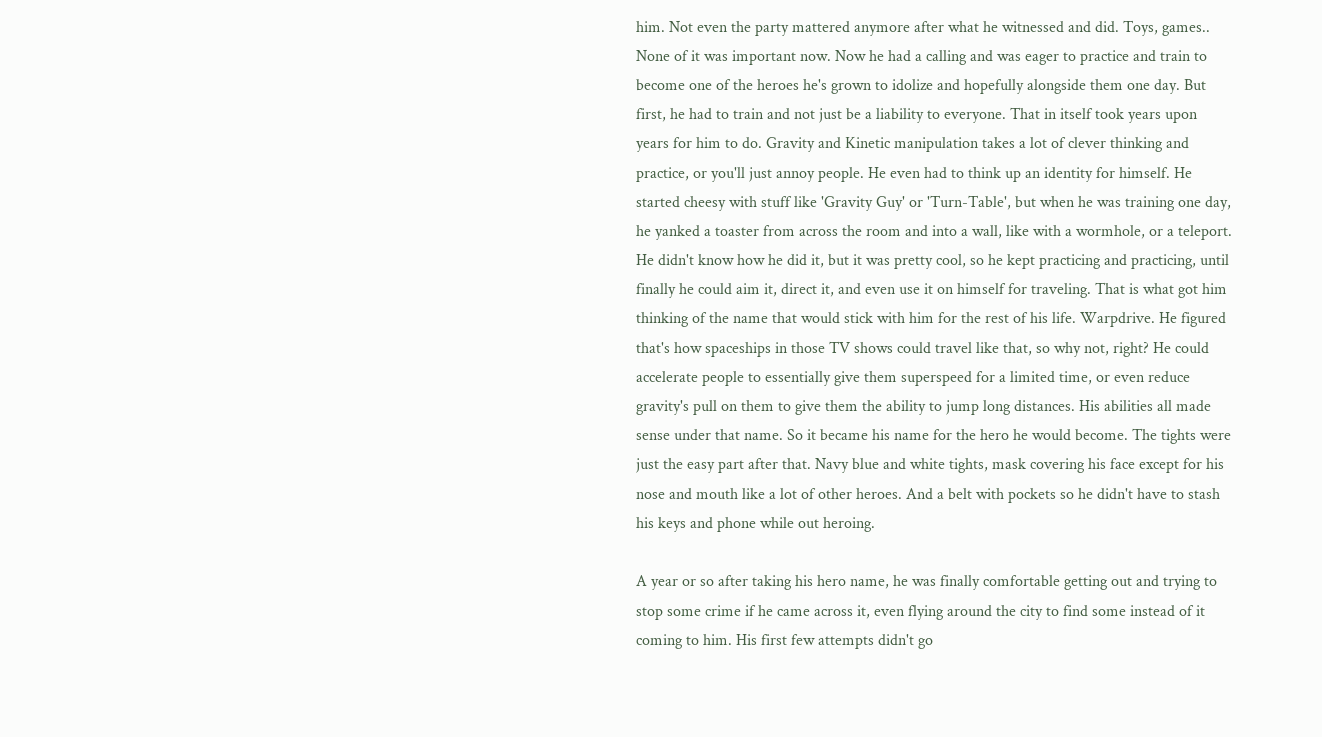him. Not even the party mattered anymore after what he witnessed and did. Toys, games.. None of it was important now. Now he had a calling and was eager to practice and train to become one of the heroes he's grown to idolize and hopefully alongside them one day. But first, he had to train and not just be a liability to everyone. That in itself took years upon years for him to do. Gravity and Kinetic manipulation takes a lot of clever thinking and practice, or you'll just annoy people. He even had to think up an identity for himself. He started cheesy with stuff like 'Gravity Guy' or 'Turn-Table', but when he was training one day, he yanked a toaster from across the room and into a wall, like with a wormhole, or a teleport. He didn't know how he did it, but it was pretty cool, so he kept practicing and practicing, until finally he could aim it, direct it, and even use it on himself for traveling. That is what got him thinking of the name that would stick with him for the rest of his life. Warpdrive. He figured that's how spaceships in those TV shows could travel like that, so why not, right? He could accelerate people to essentially give them superspeed for a limited time, or even reduce gravity's pull on them to give them the ability to jump long distances. His abilities all made sense under that name. So it became his name for the hero he would become. The tights were just the easy part after that. Navy blue and white tights, mask covering his face except for his nose and mouth like a lot of other heroes. And a belt with pockets so he didn't have to stash his keys and phone while out heroing.

A year or so after taking his hero name, he was finally comfortable getting out and trying to stop some crime if he came across it, even flying around the city to find some instead of it coming to him. His first few attempts didn't go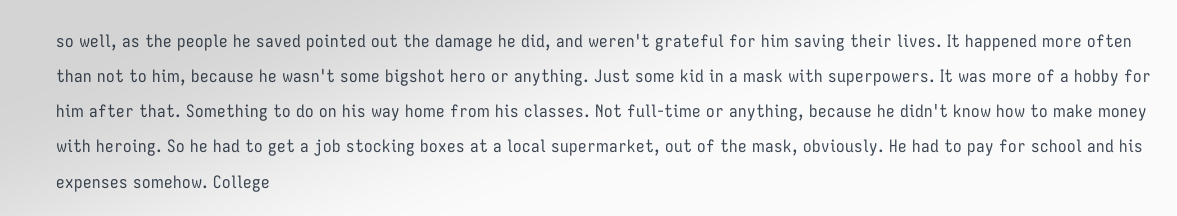so well, as the people he saved pointed out the damage he did, and weren't grateful for him saving their lives. It happened more often than not to him, because he wasn't some bigshot hero or anything. Just some kid in a mask with superpowers. It was more of a hobby for him after that. Something to do on his way home from his classes. Not full-time or anything, because he didn't know how to make money with heroing. So he had to get a job stocking boxes at a local supermarket, out of the mask, obviously. He had to pay for school and his expenses somehow. College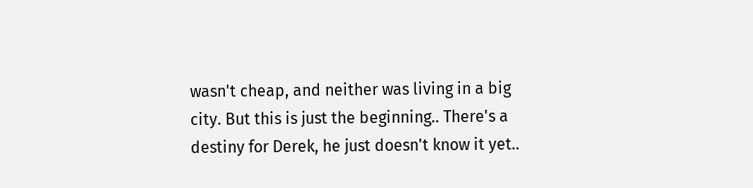wasn't cheap, and neither was living in a big city. But this is just the beginning.. There's a destiny for Derek, he just doesn't know it yet..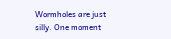Wormholes are just silly. One moment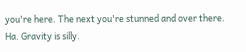you're here. The next you're stunned and over there. Ha. Gravity is silly.